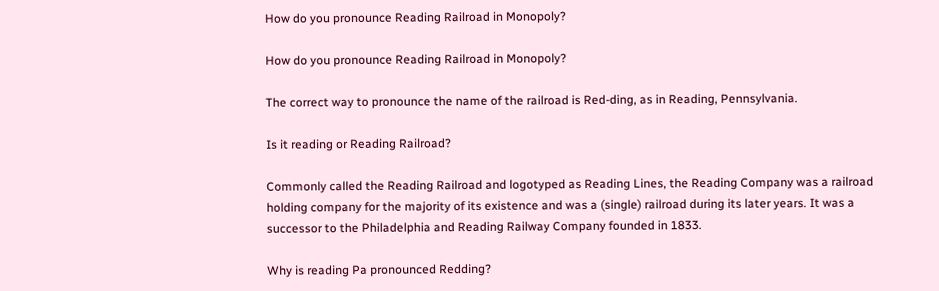How do you pronounce Reading Railroad in Monopoly?

How do you pronounce Reading Railroad in Monopoly?

The correct way to pronounce the name of the railroad is Red-ding, as in Reading, Pennsylvania.

Is it reading or Reading Railroad?

Commonly called the Reading Railroad and logotyped as Reading Lines, the Reading Company was a railroad holding company for the majority of its existence and was a (single) railroad during its later years. It was a successor to the Philadelphia and Reading Railway Company founded in 1833.

Why is reading Pa pronounced Redding?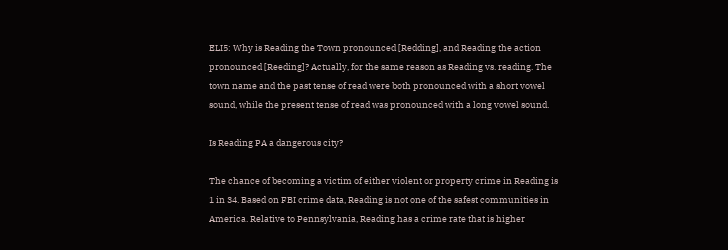ELI5: Why is Reading the Town pronounced [Redding], and Reading the action pronounced [Reeding]? Actually, for the same reason as Reading vs. reading. The town name and the past tense of read were both pronounced with a short vowel sound, while the present tense of read was pronounced with a long vowel sound.

Is Reading PA a dangerous city?

The chance of becoming a victim of either violent or property crime in Reading is 1 in 34. Based on FBI crime data, Reading is not one of the safest communities in America. Relative to Pennsylvania, Reading has a crime rate that is higher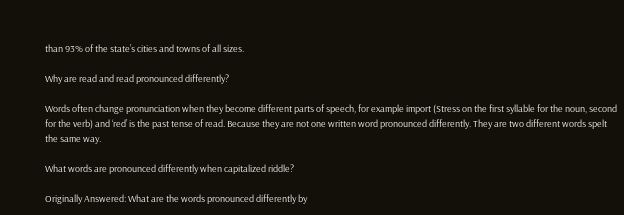than 93% of the state’s cities and towns of all sizes.

Why are read and read pronounced differently?

Words often change pronunciation when they become different parts of speech, for example import (Stress on the first syllable for the noun, second for the verb) and ‘red’ is the past tense of read. Because they are not one written word pronounced differently. They are two different words spelt the same way.

What words are pronounced differently when capitalized riddle?

Originally Answered: What are the words pronounced differently by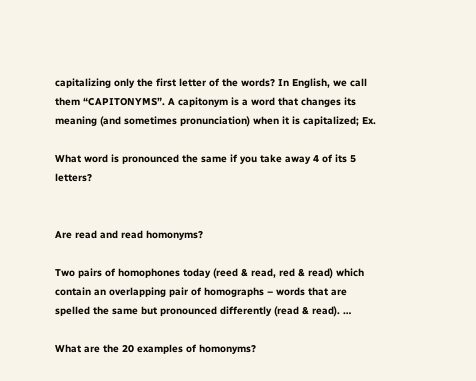capitalizing only the first letter of the words? In English, we call them “CAPITONYMS”. A capitonym is a word that changes its meaning (and sometimes pronunciation) when it is capitalized; Ex.

What word is pronounced the same if you take away 4 of its 5 letters?


Are read and read homonyms?

Two pairs of homophones today (reed & read, red & read) which contain an overlapping pair of homographs – words that are spelled the same but pronounced differently (read & read). …

What are the 20 examples of homonyms?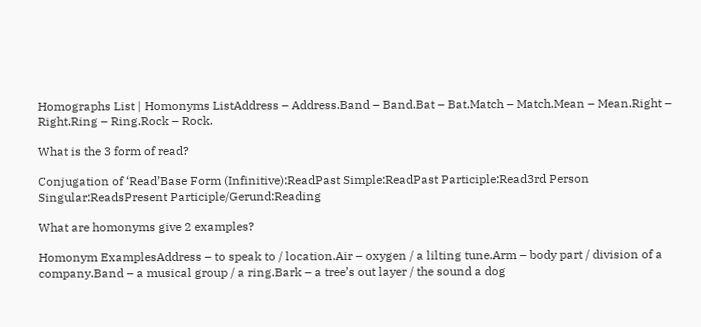Homographs List | Homonyms ListAddress – Address.Band – Band.Bat – Bat.Match – Match.Mean – Mean.Right – Right.Ring – Ring.Rock – Rock.

What is the 3 form of read?

Conjugation of ‘Read’Base Form (Infinitive):ReadPast Simple:ReadPast Participle:Read3rd Person Singular:ReadsPresent Participle/Gerund:Reading

What are homonyms give 2 examples?

Homonym ExamplesAddress – to speak to / location.Air – oxygen / a lilting tune.Arm – body part / division of a company.Band – a musical group / a ring.Bark – a tree’s out layer / the sound a dog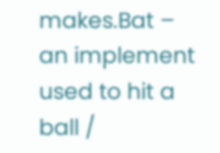makes.Bat – an implement used to hit a ball /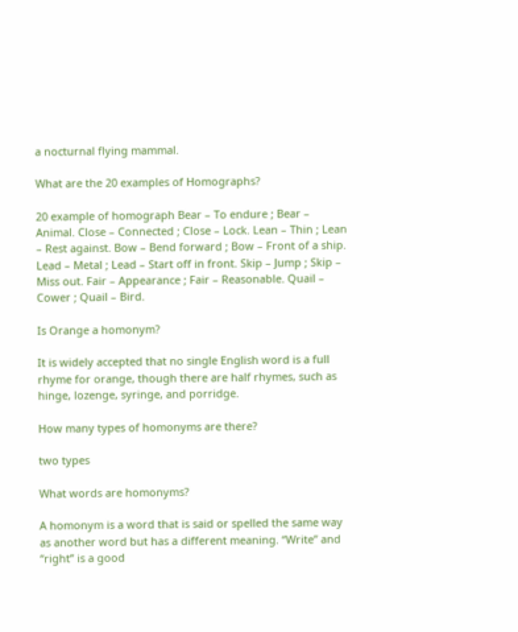a nocturnal flying mammal.

What are the 20 examples of Homographs?

20 example of homograph Bear – To endure ; Bear – Animal. Close – Connected ; Close – Lock. Lean – Thin ; Lean – Rest against. Bow – Bend forward ; Bow – Front of a ship. Lead – Metal ; Lead – Start off in front. Skip – Jump ; Skip – Miss out. Fair – Appearance ; Fair – Reasonable. Quail – Cower ; Quail – Bird.

Is Orange a homonym?

It is widely accepted that no single English word is a full rhyme for orange, though there are half rhymes, such as hinge, lozenge, syringe, and porridge.

How many types of homonyms are there?

two types

What words are homonyms?

A homonym is a word that is said or spelled the same way as another word but has a different meaning. “Write” and “right” is a good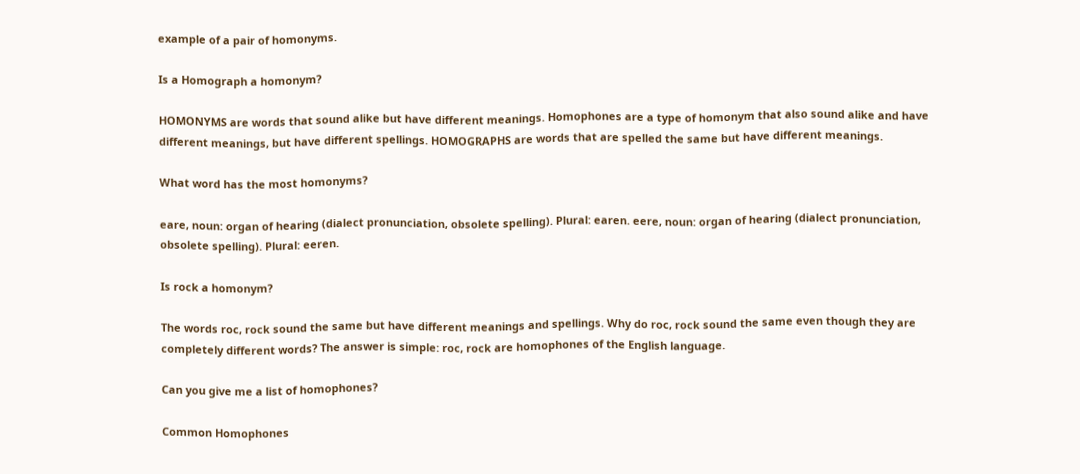example of a pair of homonyms.

Is a Homograph a homonym?

HOMONYMS are words that sound alike but have different meanings. Homophones are a type of homonym that also sound alike and have different meanings, but have different spellings. HOMOGRAPHS are words that are spelled the same but have different meanings.

What word has the most homonyms?

eare, noun: organ of hearing (dialect pronunciation, obsolete spelling). Plural: earen. eere, noun: organ of hearing (dialect pronunciation, obsolete spelling). Plural: eeren.

Is rock a homonym?

The words roc, rock sound the same but have different meanings and spellings. Why do roc, rock sound the same even though they are completely different words? The answer is simple: roc, rock are homophones of the English language.

Can you give me a list of homophones?

Common Homophones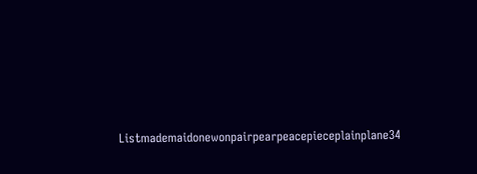Listmademaidonewonpairpearpeacepieceplainplane34